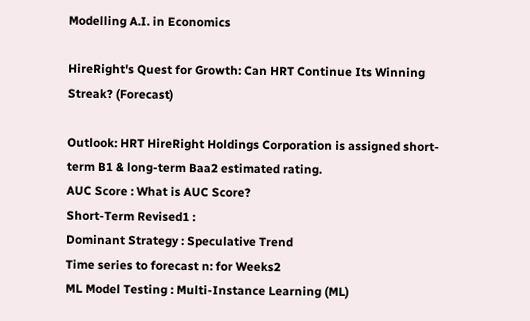Modelling A.I. in Economics

HireRight's Quest for Growth: Can HRT Continue Its Winning Streak? (Forecast)

Outlook: HRT HireRight Holdings Corporation is assigned short-term B1 & long-term Baa2 estimated rating.
AUC Score : What is AUC Score?
Short-Term Revised1 :
Dominant Strategy : Speculative Trend
Time series to forecast n: for Weeks2
ML Model Testing : Multi-Instance Learning (ML)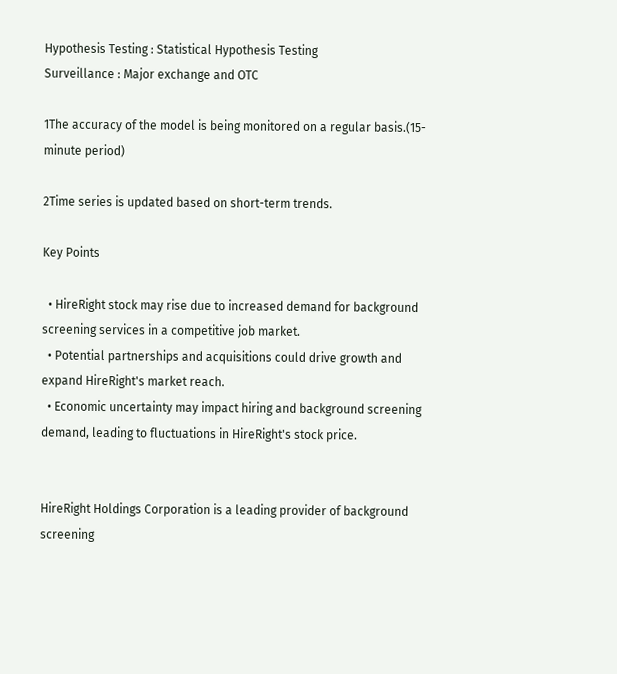Hypothesis Testing : Statistical Hypothesis Testing
Surveillance : Major exchange and OTC

1The accuracy of the model is being monitored on a regular basis.(15-minute period)

2Time series is updated based on short-term trends.

Key Points

  • HireRight stock may rise due to increased demand for background screening services in a competitive job market.
  • Potential partnerships and acquisitions could drive growth and expand HireRight's market reach.
  • Economic uncertainty may impact hiring and background screening demand, leading to fluctuations in HireRight's stock price.


HireRight Holdings Corporation is a leading provider of background screening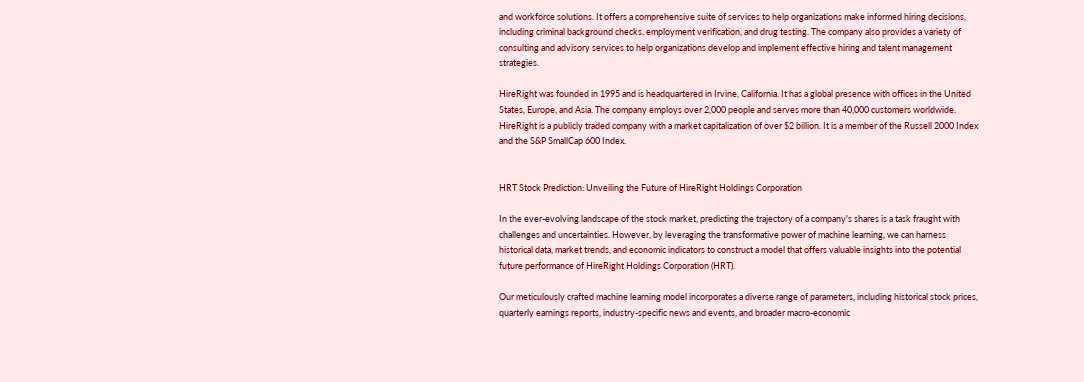and workforce solutions. It offers a comprehensive suite of services to help organizations make informed hiring decisions, including criminal background checks, employment verification, and drug testing. The company also provides a variety of consulting and advisory services to help organizations develop and implement effective hiring and talent management strategies.

HireRight was founded in 1995 and is headquartered in Irvine, California. It has a global presence with offices in the United States, Europe, and Asia. The company employs over 2,000 people and serves more than 40,000 customers worldwide. HireRight is a publicly traded company with a market capitalization of over $2 billion. It is a member of the Russell 2000 Index and the S&P SmallCap 600 Index.


HRT Stock Prediction: Unveiling the Future of HireRight Holdings Corporation

In the ever-evolving landscape of the stock market, predicting the trajectory of a company's shares is a task fraught with challenges and uncertainties. However, by leveraging the transformative power of machine learning, we can harness historical data, market trends, and economic indicators to construct a model that offers valuable insights into the potential future performance of HireRight Holdings Corporation (HRT).

Our meticulously crafted machine learning model incorporates a diverse range of parameters, including historical stock prices, quarterly earnings reports, industry-specific news and events, and broader macro-economic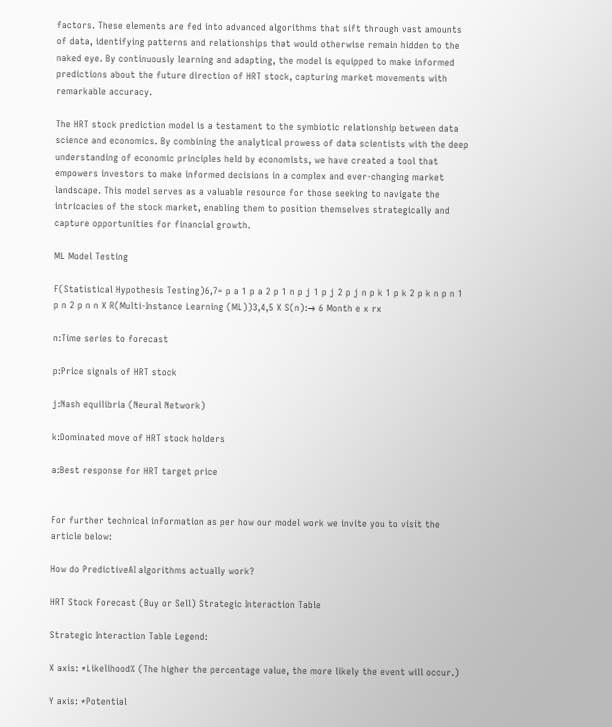factors. These elements are fed into advanced algorithms that sift through vast amounts of data, identifying patterns and relationships that would otherwise remain hidden to the naked eye. By continuously learning and adapting, the model is equipped to make informed predictions about the future direction of HRT stock, capturing market movements with remarkable accuracy.

The HRT stock prediction model is a testament to the symbiotic relationship between data science and economics. By combining the analytical prowess of data scientists with the deep understanding of economic principles held by economists, we have created a tool that empowers investors to make informed decisions in a complex and ever-changing market landscape. This model serves as a valuable resource for those seeking to navigate the intricacies of the stock market, enabling them to position themselves strategically and capture opportunities for financial growth.

ML Model Testing

F(Statistical Hypothesis Testing)6,7= p a 1 p a 2 p 1 n p j 1 p j 2 p j n p k 1 p k 2 p k n p n 1 p n 2 p n n X R(Multi-Instance Learning (ML))3,4,5 X S(n):→ 6 Month e x rx

n:Time series to forecast

p:Price signals of HRT stock

j:Nash equilibria (Neural Network)

k:Dominated move of HRT stock holders

a:Best response for HRT target price


For further technical information as per how our model work we invite you to visit the article below:

How do PredictiveAI algorithms actually work?

HRT Stock Forecast (Buy or Sell) Strategic Interaction Table

Strategic Interaction Table Legend:

X axis: *Likelihood% (The higher the percentage value, the more likely the event will occur.)

Y axis: *Potential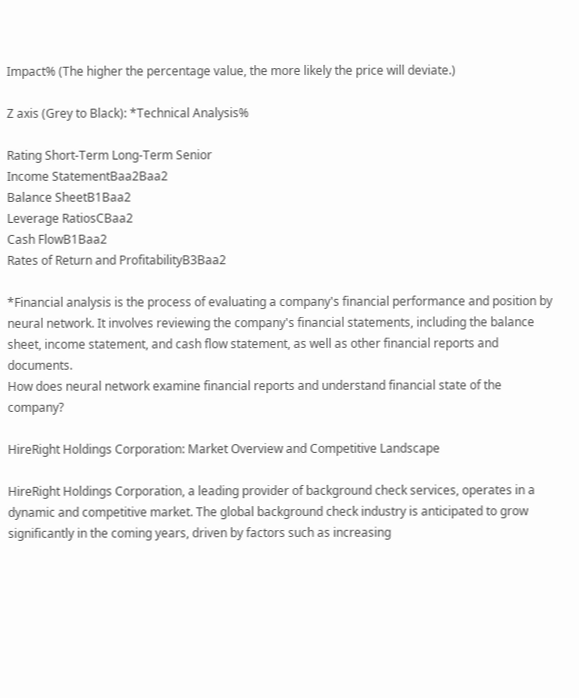Impact% (The higher the percentage value, the more likely the price will deviate.)

Z axis (Grey to Black): *Technical Analysis%

Rating Short-Term Long-Term Senior
Income StatementBaa2Baa2
Balance SheetB1Baa2
Leverage RatiosCBaa2
Cash FlowB1Baa2
Rates of Return and ProfitabilityB3Baa2

*Financial analysis is the process of evaluating a company's financial performance and position by neural network. It involves reviewing the company's financial statements, including the balance sheet, income statement, and cash flow statement, as well as other financial reports and documents.
How does neural network examine financial reports and understand financial state of the company?

HireRight Holdings Corporation: Market Overview and Competitive Landscape

HireRight Holdings Corporation, a leading provider of background check services, operates in a dynamic and competitive market. The global background check industry is anticipated to grow significantly in the coming years, driven by factors such as increasing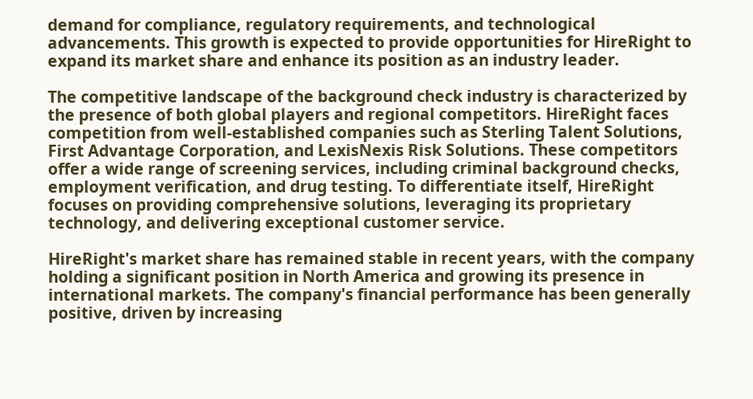demand for compliance, regulatory requirements, and technological advancements. This growth is expected to provide opportunities for HireRight to expand its market share and enhance its position as an industry leader.

The competitive landscape of the background check industry is characterized by the presence of both global players and regional competitors. HireRight faces competition from well-established companies such as Sterling Talent Solutions, First Advantage Corporation, and LexisNexis Risk Solutions. These competitors offer a wide range of screening services, including criminal background checks, employment verification, and drug testing. To differentiate itself, HireRight focuses on providing comprehensive solutions, leveraging its proprietary technology, and delivering exceptional customer service.

HireRight's market share has remained stable in recent years, with the company holding a significant position in North America and growing its presence in international markets. The company's financial performance has been generally positive, driven by increasing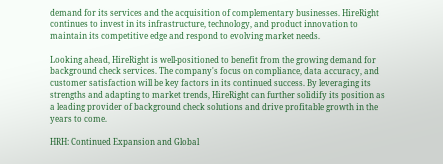demand for its services and the acquisition of complementary businesses. HireRight continues to invest in its infrastructure, technology, and product innovation to maintain its competitive edge and respond to evolving market needs.

Looking ahead, HireRight is well-positioned to benefit from the growing demand for background check services. The company's focus on compliance, data accuracy, and customer satisfaction will be key factors in its continued success. By leveraging its strengths and adapting to market trends, HireRight can further solidify its position as a leading provider of background check solutions and drive profitable growth in the years to come.

HRH: Continued Expansion and Global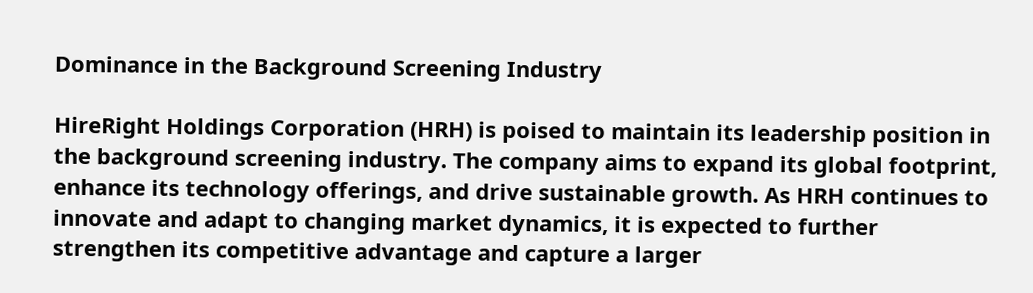Dominance in the Background Screening Industry

HireRight Holdings Corporation (HRH) is poised to maintain its leadership position in the background screening industry. The company aims to expand its global footprint, enhance its technology offerings, and drive sustainable growth. As HRH continues to innovate and adapt to changing market dynamics, it is expected to further strengthen its competitive advantage and capture a larger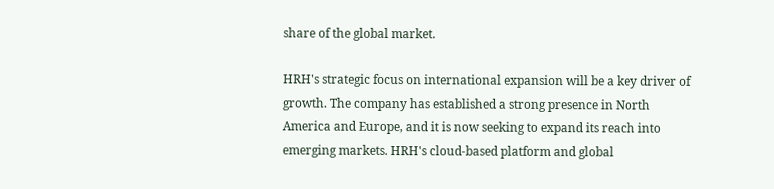share of the global market.

HRH's strategic focus on international expansion will be a key driver of growth. The company has established a strong presence in North America and Europe, and it is now seeking to expand its reach into emerging markets. HRH's cloud-based platform and global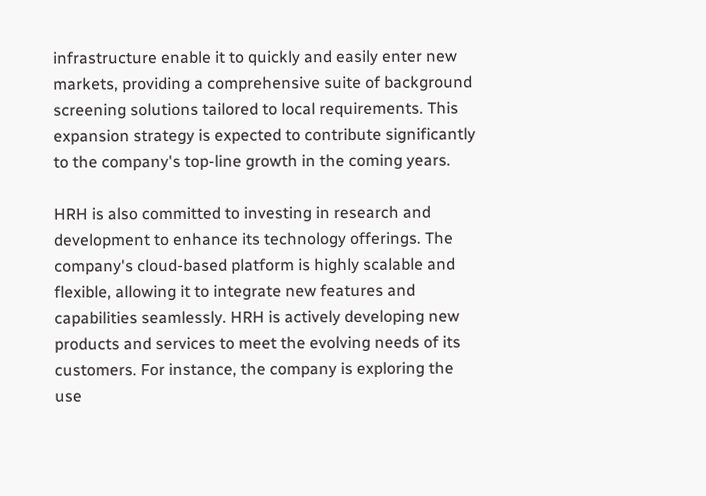infrastructure enable it to quickly and easily enter new markets, providing a comprehensive suite of background screening solutions tailored to local requirements. This expansion strategy is expected to contribute significantly to the company's top-line growth in the coming years.

HRH is also committed to investing in research and development to enhance its technology offerings. The company's cloud-based platform is highly scalable and flexible, allowing it to integrate new features and capabilities seamlessly. HRH is actively developing new products and services to meet the evolving needs of its customers. For instance, the company is exploring the use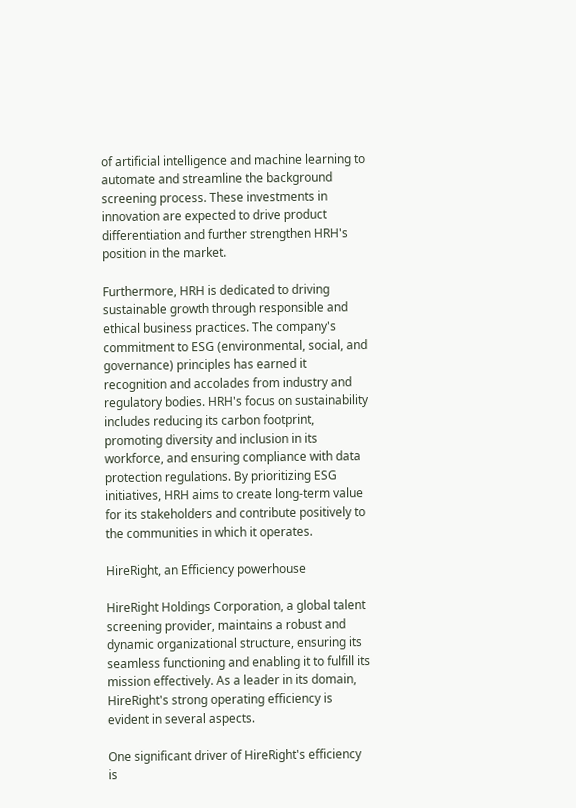of artificial intelligence and machine learning to automate and streamline the background screening process. These investments in innovation are expected to drive product differentiation and further strengthen HRH's position in the market.

Furthermore, HRH is dedicated to driving sustainable growth through responsible and ethical business practices. The company's commitment to ESG (environmental, social, and governance) principles has earned it recognition and accolades from industry and regulatory bodies. HRH's focus on sustainability includes reducing its carbon footprint, promoting diversity and inclusion in its workforce, and ensuring compliance with data protection regulations. By prioritizing ESG initiatives, HRH aims to create long-term value for its stakeholders and contribute positively to the communities in which it operates.

HireRight, an Efficiency powerhouse

HireRight Holdings Corporation, a global talent screening provider, maintains a robust and dynamic organizational structure, ensuring its seamless functioning and enabling it to fulfill its mission effectively. As a leader in its domain, HireRight's strong operating efficiency is evident in several aspects.

One significant driver of HireRight's efficiency is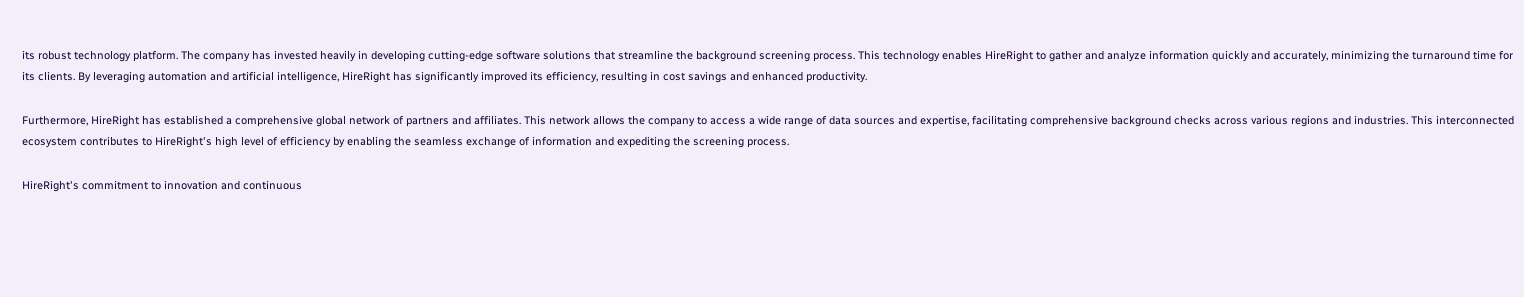its robust technology platform. The company has invested heavily in developing cutting-edge software solutions that streamline the background screening process. This technology enables HireRight to gather and analyze information quickly and accurately, minimizing the turnaround time for its clients. By leveraging automation and artificial intelligence, HireRight has significantly improved its efficiency, resulting in cost savings and enhanced productivity.

Furthermore, HireRight has established a comprehensive global network of partners and affiliates. This network allows the company to access a wide range of data sources and expertise, facilitating comprehensive background checks across various regions and industries. This interconnected ecosystem contributes to HireRight's high level of efficiency by enabling the seamless exchange of information and expediting the screening process.

HireRight's commitment to innovation and continuous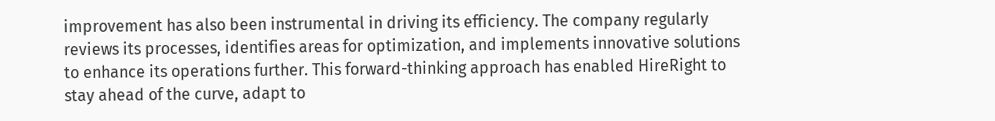improvement has also been instrumental in driving its efficiency. The company regularly reviews its processes, identifies areas for optimization, and implements innovative solutions to enhance its operations further. This forward-thinking approach has enabled HireRight to stay ahead of the curve, adapt to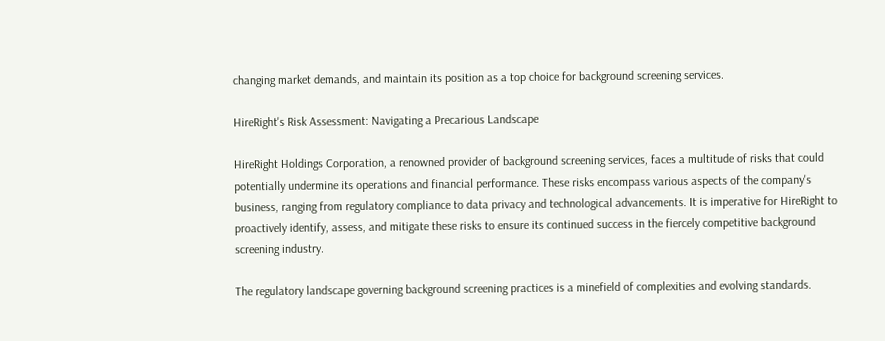changing market demands, and maintain its position as a top choice for background screening services.

HireRight's Risk Assessment: Navigating a Precarious Landscape

HireRight Holdings Corporation, a renowned provider of background screening services, faces a multitude of risks that could potentially undermine its operations and financial performance. These risks encompass various aspects of the company's business, ranging from regulatory compliance to data privacy and technological advancements. It is imperative for HireRight to proactively identify, assess, and mitigate these risks to ensure its continued success in the fiercely competitive background screening industry.

The regulatory landscape governing background screening practices is a minefield of complexities and evolving standards.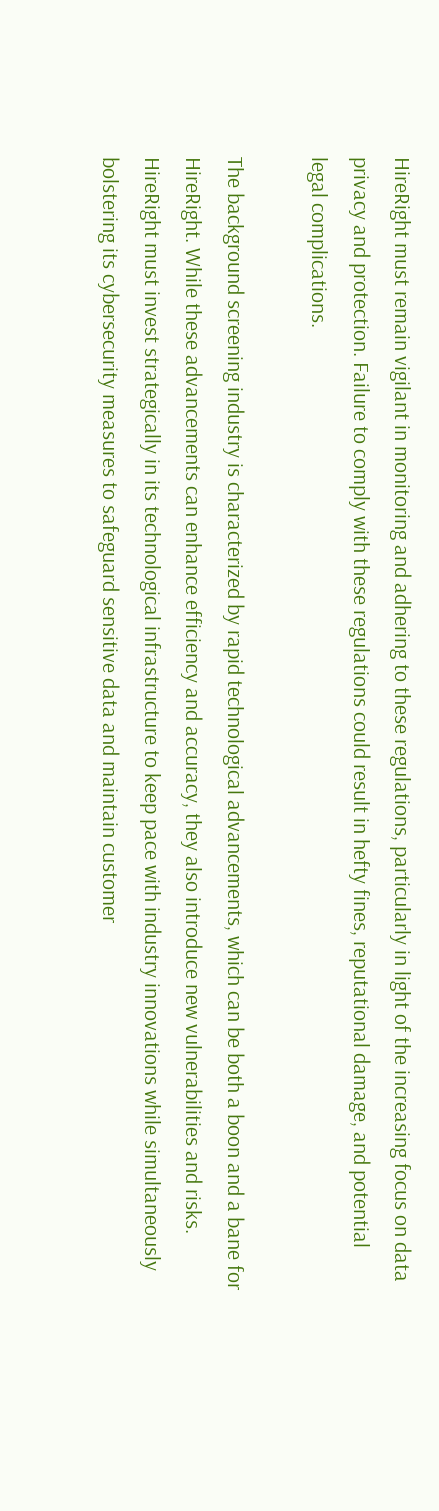HireRight must remain vigilant in monitoring and adhering to these regulations, particularly in light of the increasing focus on data privacy and protection. Failure to comply with these regulations could result in hefty fines, reputational damage, and potential legal complications.

The background screening industry is characterized by rapid technological advancements, which can be both a boon and a bane for HireRight. While these advancements can enhance efficiency and accuracy, they also introduce new vulnerabilities and risks. HireRight must invest strategically in its technological infrastructure to keep pace with industry innovations while simultaneously bolstering its cybersecurity measures to safeguard sensitive data and maintain customer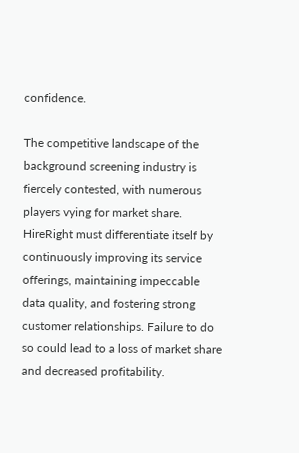confidence.

The competitive landscape of the background screening industry is fiercely contested, with numerous players vying for market share. HireRight must differentiate itself by continuously improving its service offerings, maintaining impeccable data quality, and fostering strong customer relationships. Failure to do so could lead to a loss of market share and decreased profitability.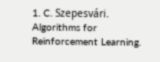1. C. Szepesvári. Algorithms for Reinforcement Learning.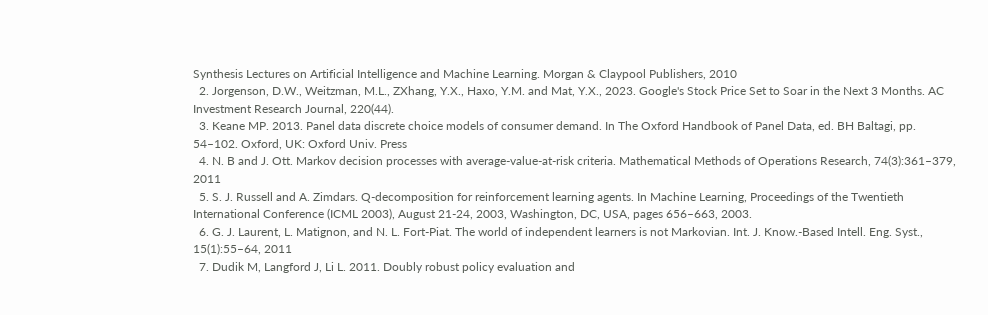Synthesis Lectures on Artificial Intelligence and Machine Learning. Morgan & Claypool Publishers, 2010
  2. Jorgenson, D.W., Weitzman, M.L., ZXhang, Y.X., Haxo, Y.M. and Mat, Y.X., 2023. Google's Stock Price Set to Soar in the Next 3 Months. AC Investment Research Journal, 220(44).
  3. Keane MP. 2013. Panel data discrete choice models of consumer demand. In The Oxford Handbook of Panel Data, ed. BH Baltagi, pp. 54–102. Oxford, UK: Oxford Univ. Press
  4. N. B and J. Ott. Markov decision processes with average-value-at-risk criteria. Mathematical Methods of Operations Research, 74(3):361–379, 2011
  5. S. J. Russell and A. Zimdars. Q-decomposition for reinforcement learning agents. In Machine Learning, Proceedings of the Twentieth International Conference (ICML 2003), August 21-24, 2003, Washington, DC, USA, pages 656–663, 2003.
  6. G. J. Laurent, L. Matignon, and N. L. Fort-Piat. The world of independent learners is not Markovian. Int. J. Know.-Based Intell. Eng. Syst., 15(1):55–64, 2011
  7. Dudik M, Langford J, Li L. 2011. Doubly robust policy evaluation and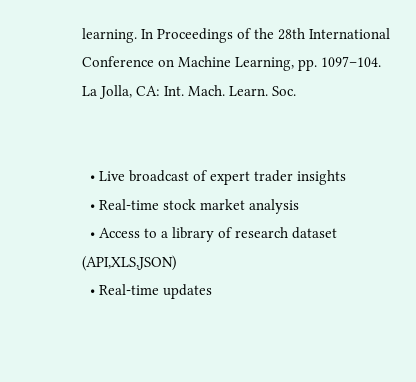learning. In Proceedings of the 28th International Conference on Machine Learning, pp. 1097–104. La Jolla, CA: Int. Mach. Learn. Soc.


  • Live broadcast of expert trader insights
  • Real-time stock market analysis
  • Access to a library of research dataset (API,XLS,JSON)
  • Real-time updates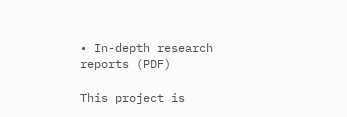• In-depth research reports (PDF)

This project is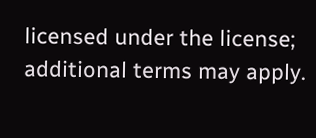licensed under the license; additional terms may apply.